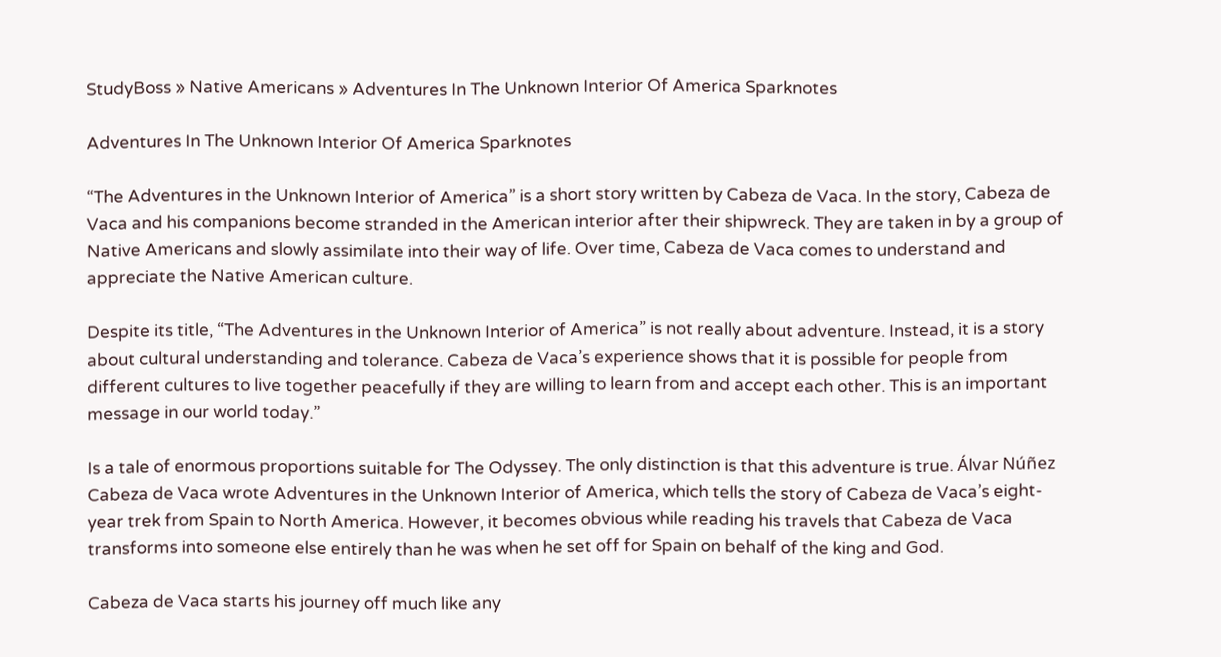StudyBoss » Native Americans » Adventures In The Unknown Interior Of America Sparknotes

Adventures In The Unknown Interior Of America Sparknotes

“The Adventures in the Unknown Interior of America” is a short story written by Cabeza de Vaca. In the story, Cabeza de Vaca and his companions become stranded in the American interior after their shipwreck. They are taken in by a group of Native Americans and slowly assimilate into their way of life. Over time, Cabeza de Vaca comes to understand and appreciate the Native American culture.

Despite its title, “The Adventures in the Unknown Interior of America” is not really about adventure. Instead, it is a story about cultural understanding and tolerance. Cabeza de Vaca’s experience shows that it is possible for people from different cultures to live together peacefully if they are willing to learn from and accept each other. This is an important message in our world today.”

Is a tale of enormous proportions suitable for The Odyssey. The only distinction is that this adventure is true. Álvar Núñez Cabeza de Vaca wrote Adventures in the Unknown Interior of America, which tells the story of Cabeza de Vaca’s eight-year trek from Spain to North America. However, it becomes obvious while reading his travels that Cabeza de Vaca transforms into someone else entirely than he was when he set off for Spain on behalf of the king and God.

Cabeza de Vaca starts his journey off much like any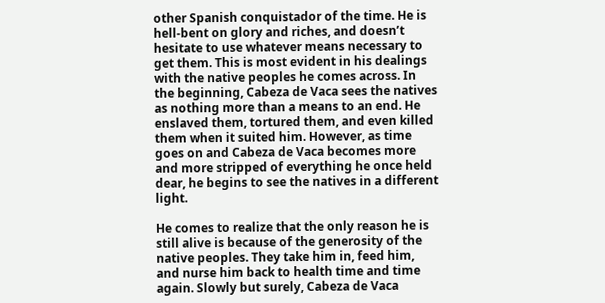other Spanish conquistador of the time. He is hell-bent on glory and riches, and doesn’t hesitate to use whatever means necessary to get them. This is most evident in his dealings with the native peoples he comes across. In the beginning, Cabeza de Vaca sees the natives as nothing more than a means to an end. He enslaved them, tortured them, and even killed them when it suited him. However, as time goes on and Cabeza de Vaca becomes more and more stripped of everything he once held dear, he begins to see the natives in a different light.

He comes to realize that the only reason he is still alive is because of the generosity of the native peoples. They take him in, feed him, and nurse him back to health time and time again. Slowly but surely, Cabeza de Vaca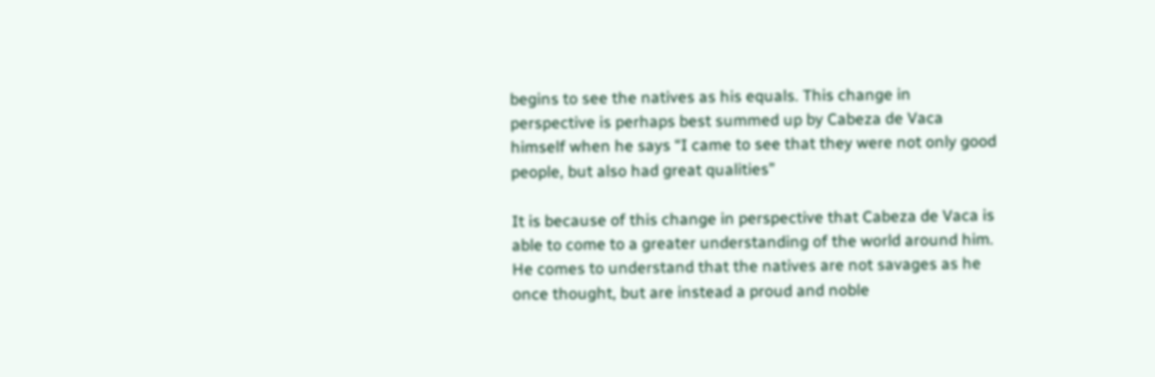begins to see the natives as his equals. This change in perspective is perhaps best summed up by Cabeza de Vaca himself when he says “I came to see that they were not only good people, but also had great qualities”

It is because of this change in perspective that Cabeza de Vaca is able to come to a greater understanding of the world around him. He comes to understand that the natives are not savages as he once thought, but are instead a proud and noble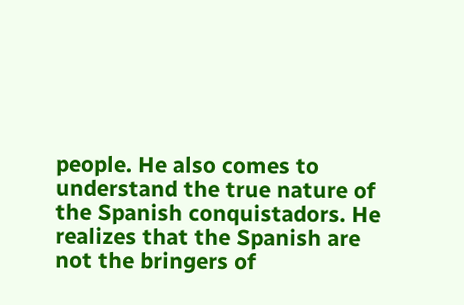people. He also comes to understand the true nature of the Spanish conquistadors. He realizes that the Spanish are not the bringers of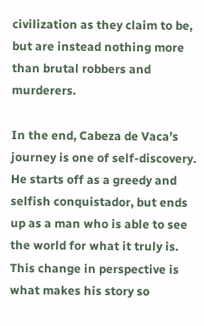civilization as they claim to be, but are instead nothing more than brutal robbers and murderers.

In the end, Cabeza de Vaca’s journey is one of self-discovery. He starts off as a greedy and selfish conquistador, but ends up as a man who is able to see the world for what it truly is. This change in perspective is what makes his story so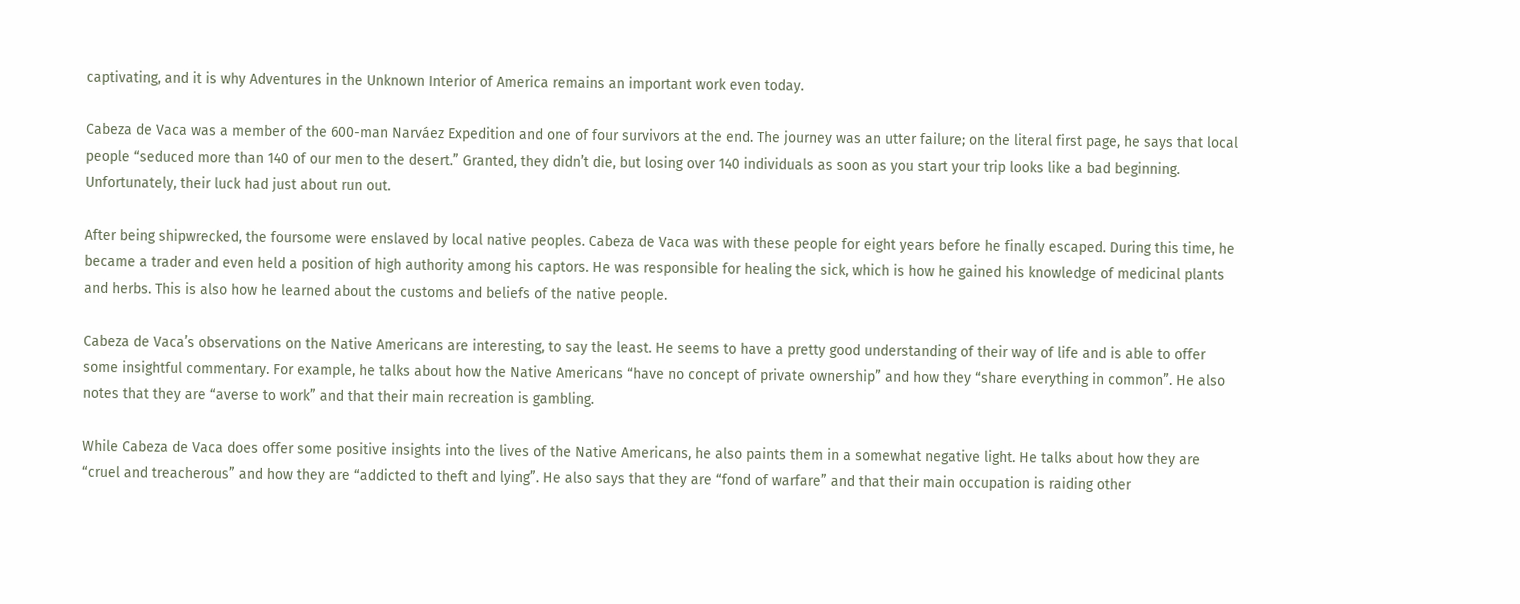captivating, and it is why Adventures in the Unknown Interior of America remains an important work even today.

Cabeza de Vaca was a member of the 600-man Narváez Expedition and one of four survivors at the end. The journey was an utter failure; on the literal first page, he says that local people “seduced more than 140 of our men to the desert.” Granted, they didn’t die, but losing over 140 individuals as soon as you start your trip looks like a bad beginning. Unfortunately, their luck had just about run out.

After being shipwrecked, the foursome were enslaved by local native peoples. Cabeza de Vaca was with these people for eight years before he finally escaped. During this time, he became a trader and even held a position of high authority among his captors. He was responsible for healing the sick, which is how he gained his knowledge of medicinal plants and herbs. This is also how he learned about the customs and beliefs of the native people.

Cabeza de Vaca’s observations on the Native Americans are interesting, to say the least. He seems to have a pretty good understanding of their way of life and is able to offer some insightful commentary. For example, he talks about how the Native Americans “have no concept of private ownership” and how they “share everything in common”. He also notes that they are “averse to work” and that their main recreation is gambling.

While Cabeza de Vaca does offer some positive insights into the lives of the Native Americans, he also paints them in a somewhat negative light. He talks about how they are “cruel and treacherous” and how they are “addicted to theft and lying”. He also says that they are “fond of warfare” and that their main occupation is raiding other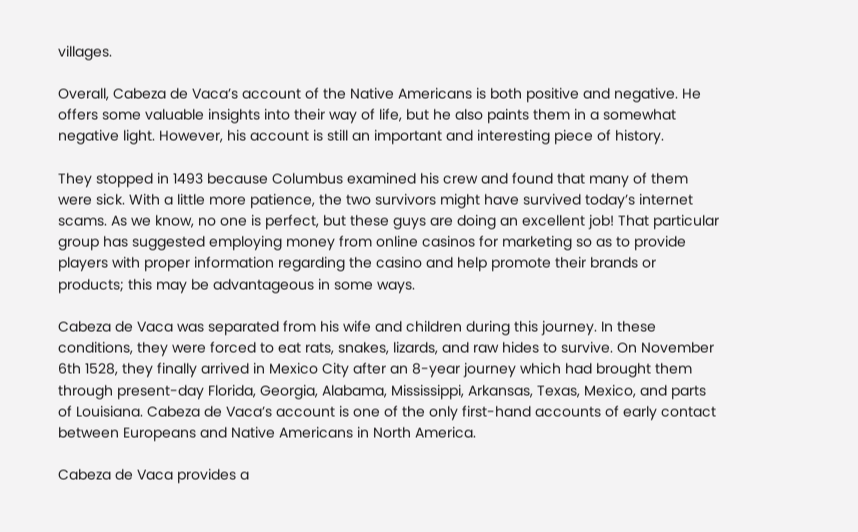villages.

Overall, Cabeza de Vaca’s account of the Native Americans is both positive and negative. He offers some valuable insights into their way of life, but he also paints them in a somewhat negative light. However, his account is still an important and interesting piece of history.

They stopped in 1493 because Columbus examined his crew and found that many of them were sick. With a little more patience, the two survivors might have survived today’s internet scams. As we know, no one is perfect, but these guys are doing an excellent job! That particular group has suggested employing money from online casinos for marketing so as to provide players with proper information regarding the casino and help promote their brands or products; this may be advantageous in some ways.

Cabeza de Vaca was separated from his wife and children during this journey. In these conditions, they were forced to eat rats, snakes, lizards, and raw hides to survive. On November 6th 1528, they finally arrived in Mexico City after an 8-year journey which had brought them through present-day Florida, Georgia, Alabama, Mississippi, Arkansas, Texas, Mexico, and parts of Louisiana. Cabeza de Vaca’s account is one of the only first-hand accounts of early contact between Europeans and Native Americans in North America.

Cabeza de Vaca provides a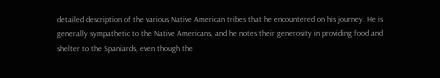detailed description of the various Native American tribes that he encountered on his journey. He is generally sympathetic to the Native Americans, and he notes their generosity in providing food and shelter to the Spaniards, even though the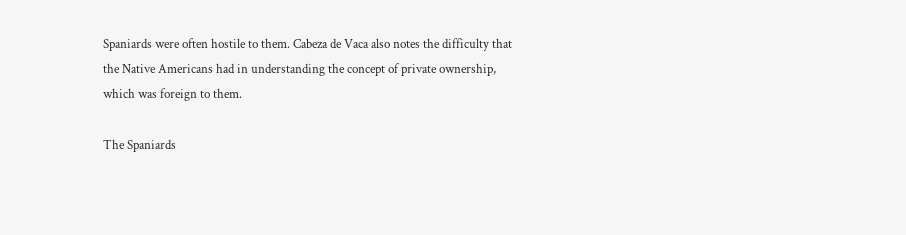Spaniards were often hostile to them. Cabeza de Vaca also notes the difficulty that the Native Americans had in understanding the concept of private ownership, which was foreign to them.

The Spaniards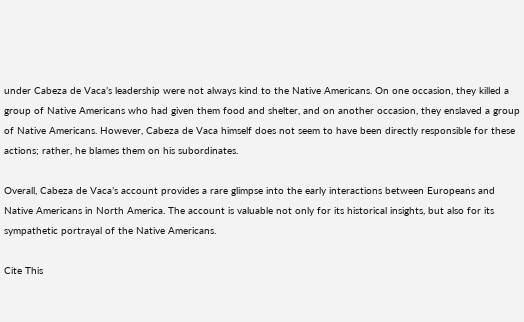under Cabeza de Vaca’s leadership were not always kind to the Native Americans. On one occasion, they killed a group of Native Americans who had given them food and shelter, and on another occasion, they enslaved a group of Native Americans. However, Cabeza de Vaca himself does not seem to have been directly responsible for these actions; rather, he blames them on his subordinates.

Overall, Cabeza de Vaca’s account provides a rare glimpse into the early interactions between Europeans and Native Americans in North America. The account is valuable not only for its historical insights, but also for its sympathetic portrayal of the Native Americans.

Cite This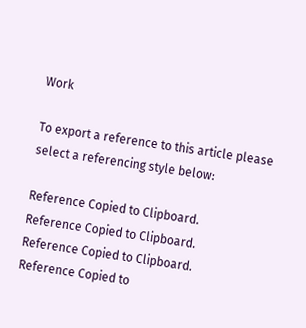Work

To export a reference to this article please select a referencing style below:

Reference Copied to Clipboard.
Reference Copied to Clipboard.
Reference Copied to Clipboard.
Reference Copied to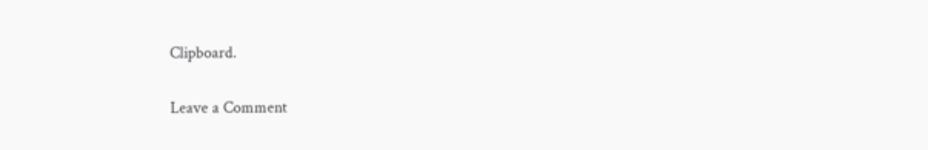Clipboard.

Leave a Comment